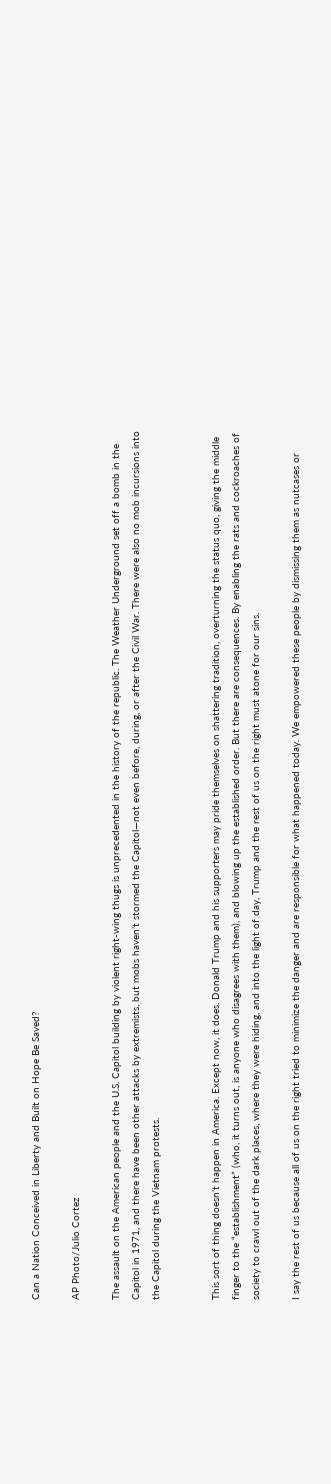Can a Nation Conceived in Liberty and Built on Hope Be Saved?

AP Photo/Julio Cortez

The assault on the American people and the U.S. Capitol building by violent right-wing thugs is unprecedented in the history of the republic. The Weather Underground set off a bomb in the Capitol in 1971, and there have been other attacks by extremists, but mobs haven’t stormed the Capitol—not even before, during, or after the Civil War. There were also no mob incursions into the Capitol during the Vietnam protests.


This sort of thing doesn’t happen in America. Except now, it does. Donald Trump and his supporters may pride themselves on shattering tradition, overturning the status quo, giving the middle finger to the “establishment” (who, it turns out, is anyone who disagrees with them), and blowing up the established order. But there are consequences. By enabling the rats and cockroaches of society to crawl out of the dark places, where they were hiding, and into the light of day, Trump and the rest of us on the right must atone for our sins.

I say the rest of us because all of us on the right tried to minimize the danger and are responsible for what happened today. We empowered these people by dismissing them as nutcases or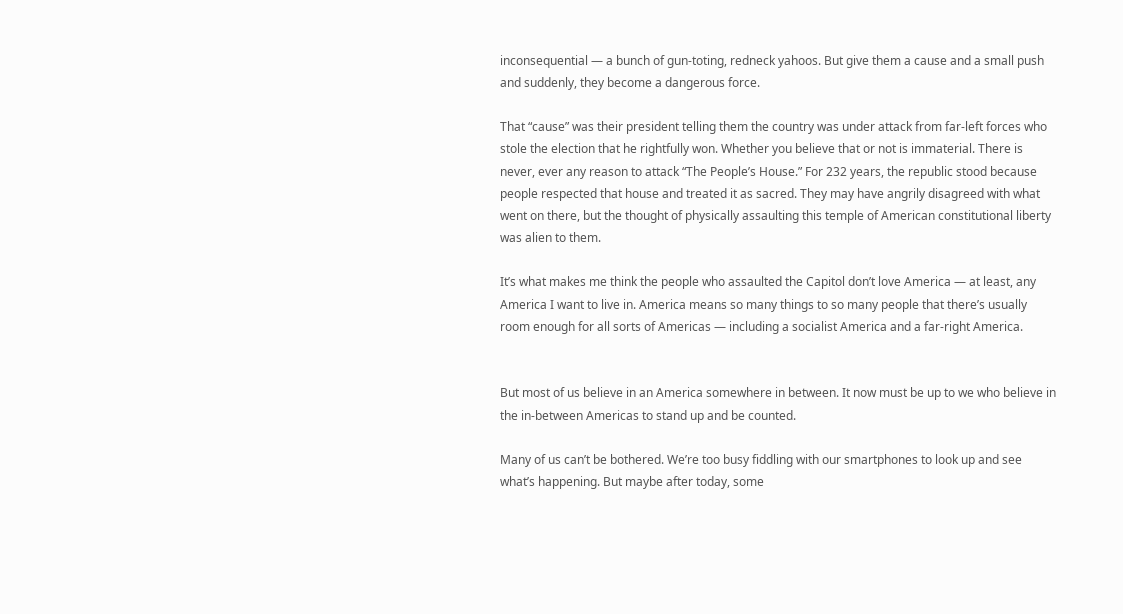inconsequential — a bunch of gun-toting, redneck yahoos. But give them a cause and a small push and suddenly, they become a dangerous force.

That “cause” was their president telling them the country was under attack from far-left forces who stole the election that he rightfully won. Whether you believe that or not is immaterial. There is never, ever any reason to attack “The People’s House.” For 232 years, the republic stood because people respected that house and treated it as sacred. They may have angrily disagreed with what went on there, but the thought of physically assaulting this temple of American constitutional liberty was alien to them.

It’s what makes me think the people who assaulted the Capitol don’t love America — at least, any America I want to live in. America means so many things to so many people that there’s usually room enough for all sorts of Americas — including a socialist America and a far-right America.


But most of us believe in an America somewhere in between. It now must be up to we who believe in the in-between Americas to stand up and be counted.

Many of us can’t be bothered. We’re too busy fiddling with our smartphones to look up and see what’s happening. But maybe after today, some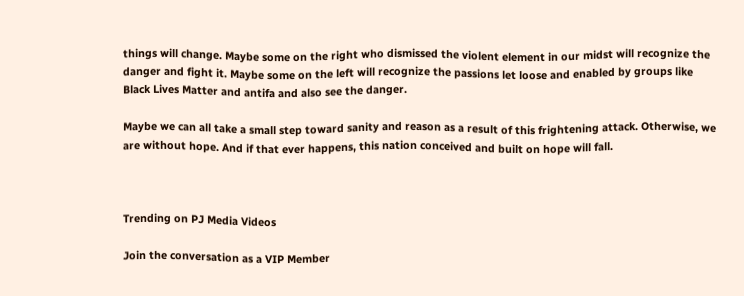things will change. Maybe some on the right who dismissed the violent element in our midst will recognize the danger and fight it. Maybe some on the left will recognize the passions let loose and enabled by groups like Black Lives Matter and antifa and also see the danger.

Maybe we can all take a small step toward sanity and reason as a result of this frightening attack. Otherwise, we are without hope. And if that ever happens, this nation conceived and built on hope will fall.



Trending on PJ Media Videos

Join the conversation as a VIP Member